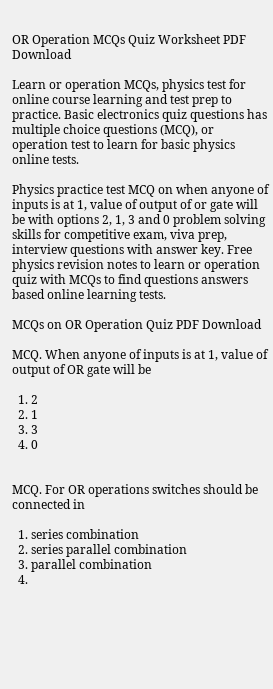OR Operation MCQs Quiz Worksheet PDF Download

Learn or operation MCQs, physics test for online course learning and test prep to practice. Basic electronics quiz questions has multiple choice questions (MCQ), or operation test to learn for basic physics online tests.

Physics practice test MCQ on when anyone of inputs is at 1, value of output of or gate will be with options 2, 1, 3 and 0 problem solving skills for competitive exam, viva prep, interview questions with answer key. Free physics revision notes to learn or operation quiz with MCQs to find questions answers based online learning tests.

MCQs on OR Operation Quiz PDF Download

MCQ. When anyone of inputs is at 1, value of output of OR gate will be

  1. 2
  2. 1
  3. 3
  4. 0


MCQ. For OR operations switches should be connected in

  1. series combination
  2. series parallel combination
  3. parallel combination
  4.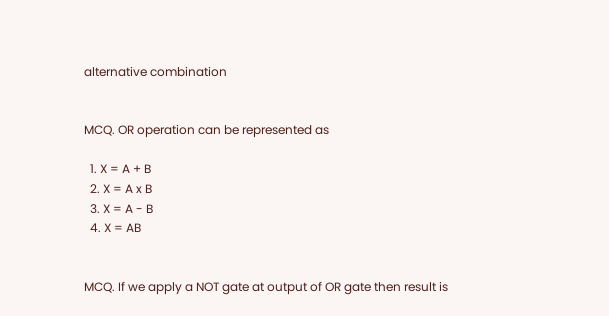alternative combination


MCQ. OR operation can be represented as

  1. X = A + B
  2. X = A x B
  3. X = A - B
  4. X = AB


MCQ. If we apply a NOT gate at output of OR gate then result is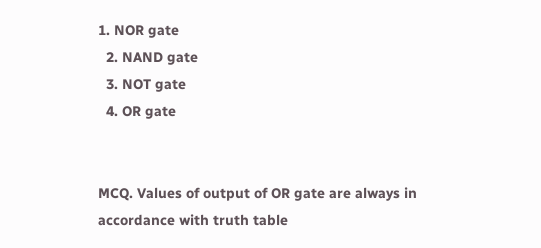1. NOR gate
  2. NAND gate
  3. NOT gate
  4. OR gate


MCQ. Values of output of OR gate are always in accordance with truth table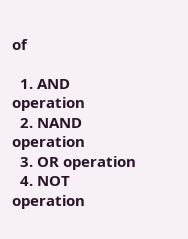of

  1. AND operation
  2. NAND operation
  3. OR operation
  4. NOT operation